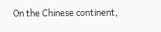On the Chinese continent,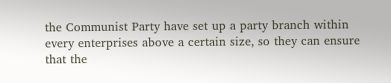the Communist Party have set up a party branch within every enterprises above a certain size, so they can ensure that the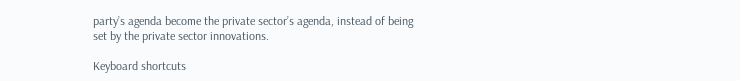party’s agenda become the private sector’s agenda, instead of being set by the private sector innovations.

Keyboard shortcuts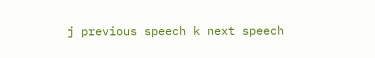j previous speech k next speech